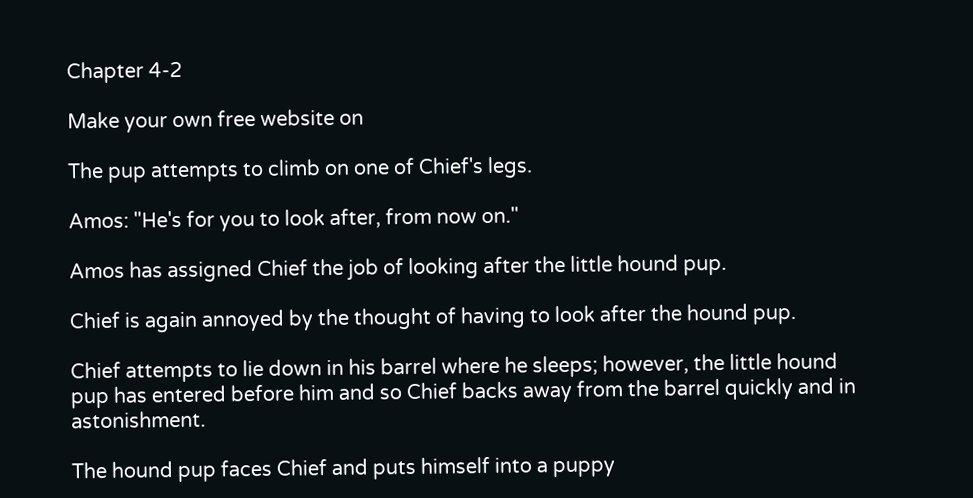Chapter 4-2

Make your own free website on

The pup attempts to climb on one of Chief's legs.

Amos: "He's for you to look after, from now on."

Amos has assigned Chief the job of looking after the little hound pup.

Chief is again annoyed by the thought of having to look after the hound pup.

Chief attempts to lie down in his barrel where he sleeps; however, the little hound pup has entered before him and so Chief backs away from the barrel quickly and in astonishment.

The hound pup faces Chief and puts himself into a puppy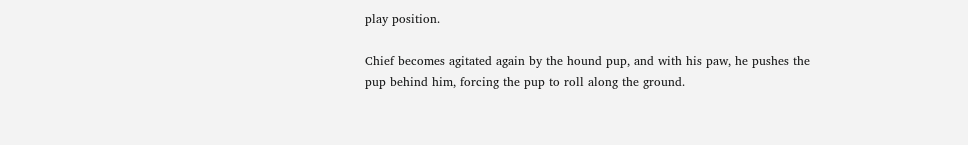play position.

Chief becomes agitated again by the hound pup, and with his paw, he pushes the pup behind him, forcing the pup to roll along the ground.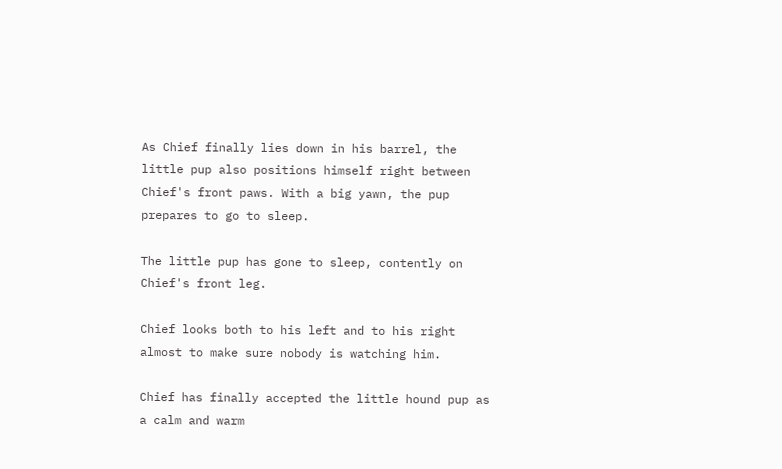As Chief finally lies down in his barrel, the little pup also positions himself right between Chief's front paws. With a big yawn, the pup prepares to go to sleep.

The little pup has gone to sleep, contently on Chief's front leg.

Chief looks both to his left and to his right almost to make sure nobody is watching him.

Chief has finally accepted the little hound pup as a calm and warm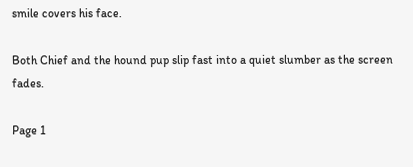smile covers his face.

Both Chief and the hound pup slip fast into a quiet slumber as the screen fades.

Page 1